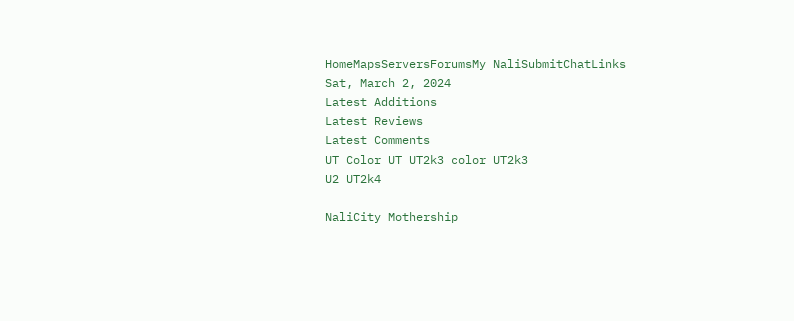HomeMapsServersForumsMy NaliSubmitChatLinks
Sat, March 2, 2024
Latest Additions
Latest Reviews
Latest Comments
UT Color UT UT2k3 color UT2k3
U2 UT2k4

NaliCity Mothership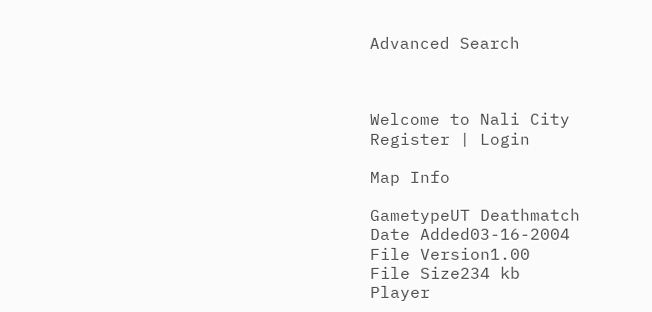Advanced Search



Welcome to Nali City
Register | Login

Map Info

GametypeUT Deathmatch
Date Added03-16-2004
File Version1.00
File Size234 kb
Player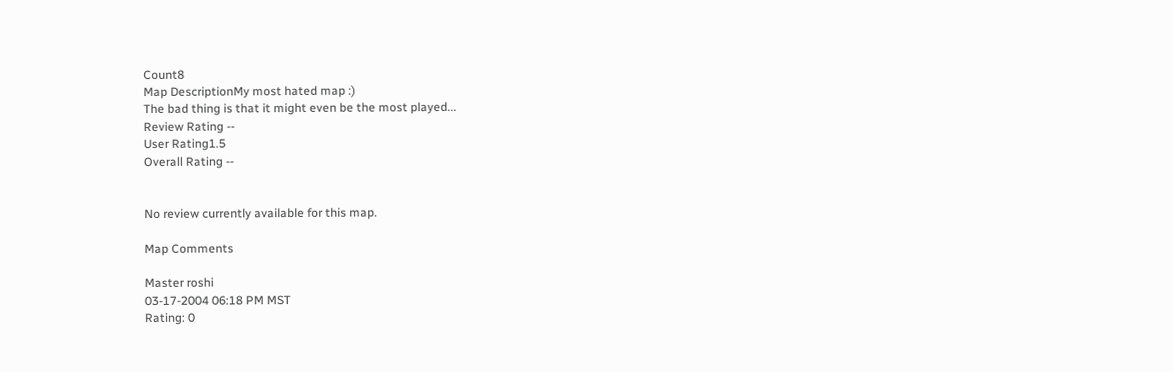Count8
Map DescriptionMy most hated map :)
The bad thing is that it might even be the most played...
Review Rating --
User Rating1.5
Overall Rating --


No review currently available for this map.

Map Comments

Master roshi
03-17-2004 06:18 PM MST
Rating: 0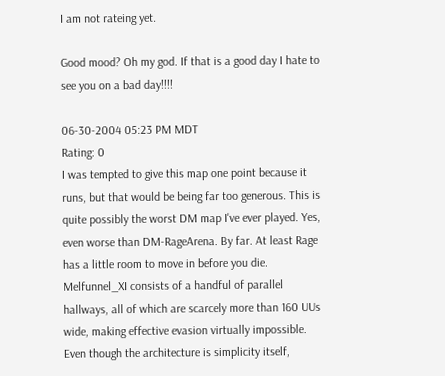I am not rateing yet.

Good mood? Oh my god. If that is a good day I hate to see you on a bad day!!!!

06-30-2004 05:23 PM MDT
Rating: 0
I was tempted to give this map one point because it runs, but that would be being far too generous. This is quite possibly the worst DM map I've ever played. Yes, even worse than DM-RageArena. By far. At least Rage has a little room to move in before you die. Melfunnel_XI consists of a handful of parallel hallways, all of which are scarcely more than 160 UUs wide, making effective evasion virtually impossible. Even though the architecture is simplicity itself,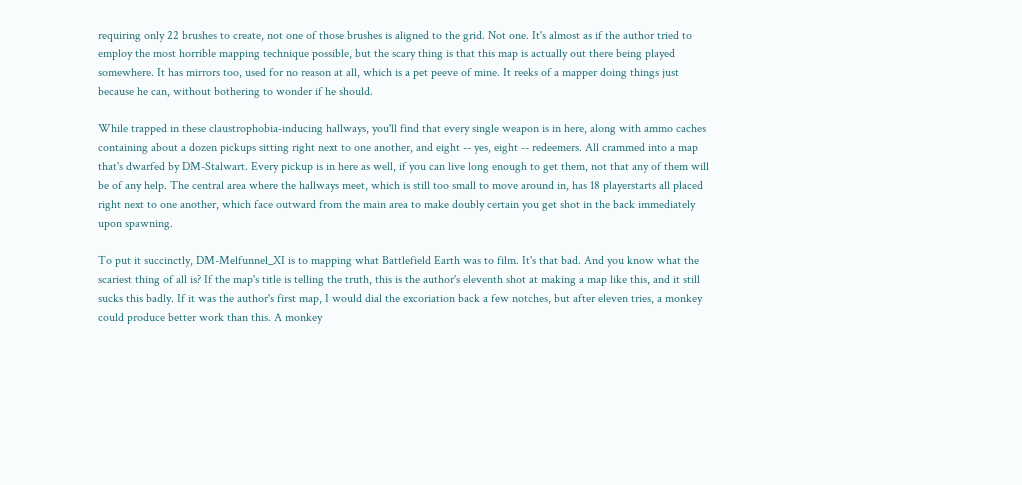requiring only 22 brushes to create, not one of those brushes is aligned to the grid. Not one. It's almost as if the author tried to employ the most horrible mapping technique possible, but the scary thing is that this map is actually out there being played somewhere. It has mirrors too, used for no reason at all, which is a pet peeve of mine. It reeks of a mapper doing things just because he can, without bothering to wonder if he should.

While trapped in these claustrophobia-inducing hallways, you'll find that every single weapon is in here, along with ammo caches containing about a dozen pickups sitting right next to one another, and eight -- yes, eight -- redeemers. All crammed into a map that's dwarfed by DM-Stalwart. Every pickup is in here as well, if you can live long enough to get them, not that any of them will be of any help. The central area where the hallways meet, which is still too small to move around in, has 18 playerstarts all placed right next to one another, which face outward from the main area to make doubly certain you get shot in the back immediately upon spawning.

To put it succinctly, DM-Melfunnel_XI is to mapping what Battlefield Earth was to film. It's that bad. And you know what the scariest thing of all is? If the map's title is telling the truth, this is the author's eleventh shot at making a map like this, and it still sucks this badly. If it was the author's first map, I would dial the excoriation back a few notches, but after eleven tries, a monkey could produce better work than this. A monkey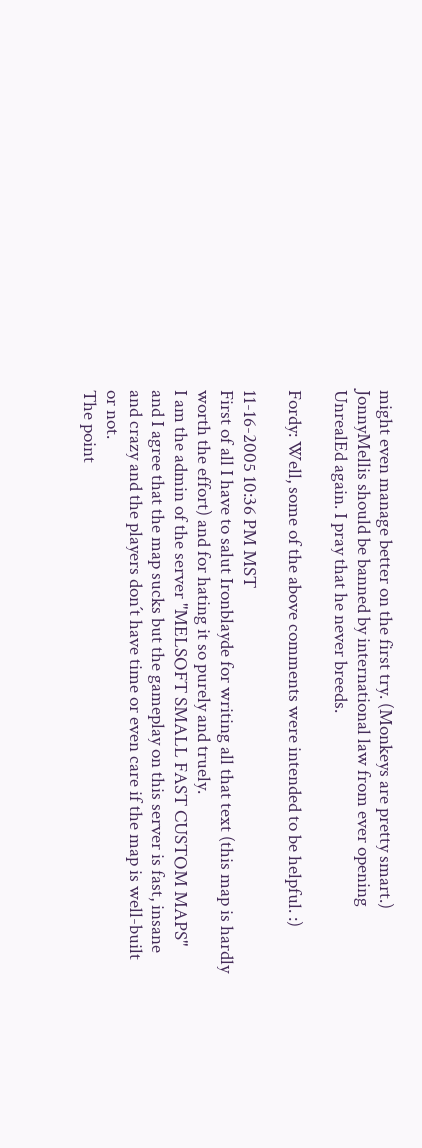might even manage better on the first try. (Monkeys are pretty smart.) JonnyMellis should be banned by international law from ever opening UnrealEd again. I pray that he never breeds.

Fordy: Well, some of the above comments were intended to be helpful. :)

11-16-2005 10:36 PM MST
First of all I have to salut Ironblayde for writing all that text (this map is hardly worth the effort) and for hating it so purely and truely.
I am the admin of the server "MELSOFT SMALL FAST CUSTOM MAPS" and I agree that the map sucks but the gameplay on this server is fast, insane and crazy and the players don´t have time or even care if the map is well-built or not.
The point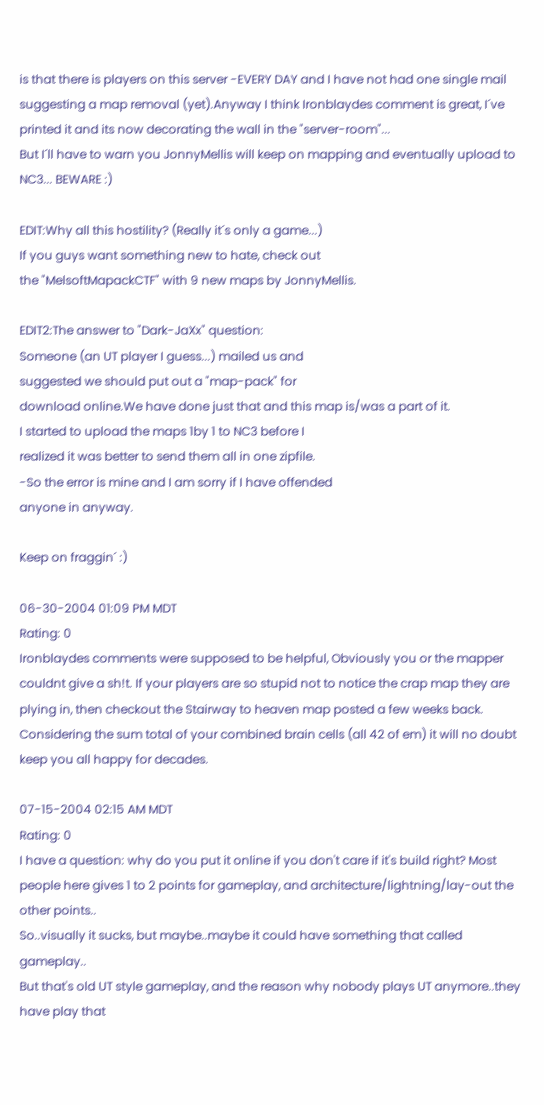is that there is players on this server -EVERY DAY and I have not had one single mail suggesting a map removal (yet).Anyway I think Ironblaydes comment is great, I´ve printed it and its now decorating the wall in the "server-room"...
But I´ll have to warn you JonnyMellis will keep on mapping and eventually upload to NC3... BEWARE :)

EDIT:Why all this hostility? (Really it´s only a game...)
If you guys want something new to hate, check out
the "MelsoftMapackCTF" with 9 new maps by JonnyMellis.

EDIT2:The answer to "Dark-JaXx" question:
Someone (an UT player I guess...) mailed us and
suggested we should put out a "map-pack" for
download online.We have done just that and this map is/was a part of it.
I started to upload the maps 1by 1 to NC3 before I
realized it was better to send them all in one zipfile.
-So the error is mine and I am sorry if I have offended
anyone in anyway.

Keep on fraggin´ :)

06-30-2004 01:09 PM MDT
Rating: 0
Ironblaydes comments were supposed to be helpful, Obviously you or the mapper couldnt give a sh!t. If your players are so stupid not to notice the crap map they are plying in, then checkout the Stairway to heaven map posted a few weeks back. Considering the sum total of your combined brain cells (all 42 of em) it will no doubt keep you all happy for decades.

07-15-2004 02:15 AM MDT
Rating: 0
I have a question: why do you put it online if you don't care if it's build right? Most people here gives 1 to 2 points for gameplay, and architecture/lightning/lay-out the other points..
So..visually it sucks, but maybe..maybe it could have something that called gameplay..
But that's old UT style gameplay, and the reason why nobody plays UT anymore..they have play that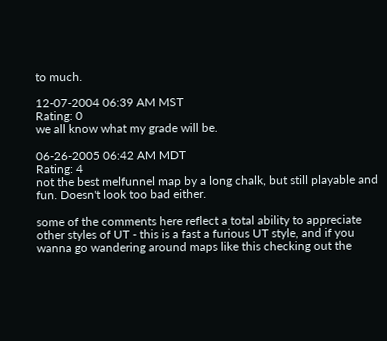to much.

12-07-2004 06:39 AM MST
Rating: 0
we all know what my grade will be.

06-26-2005 06:42 AM MDT
Rating: 4
not the best melfunnel map by a long chalk, but still playable and fun. Doesn't look too bad either.

some of the comments here reflect a total ability to appreciate other styles of UT - this is a fast a furious UT style, and if you wanna go wandering around maps like this checking out the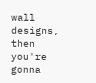wall designs, then you're gonna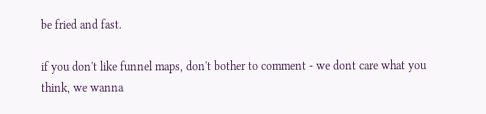be fried and fast.

if you don't like funnel maps, don't bother to comment - we dont care what you think, we wanna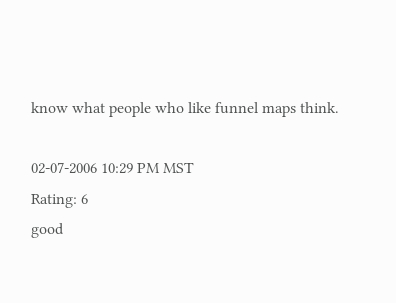know what people who like funnel maps think.

02-07-2006 10:29 PM MST
Rating: 6
good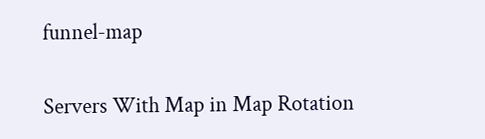funnel-map

Servers With Map in Map Rotation